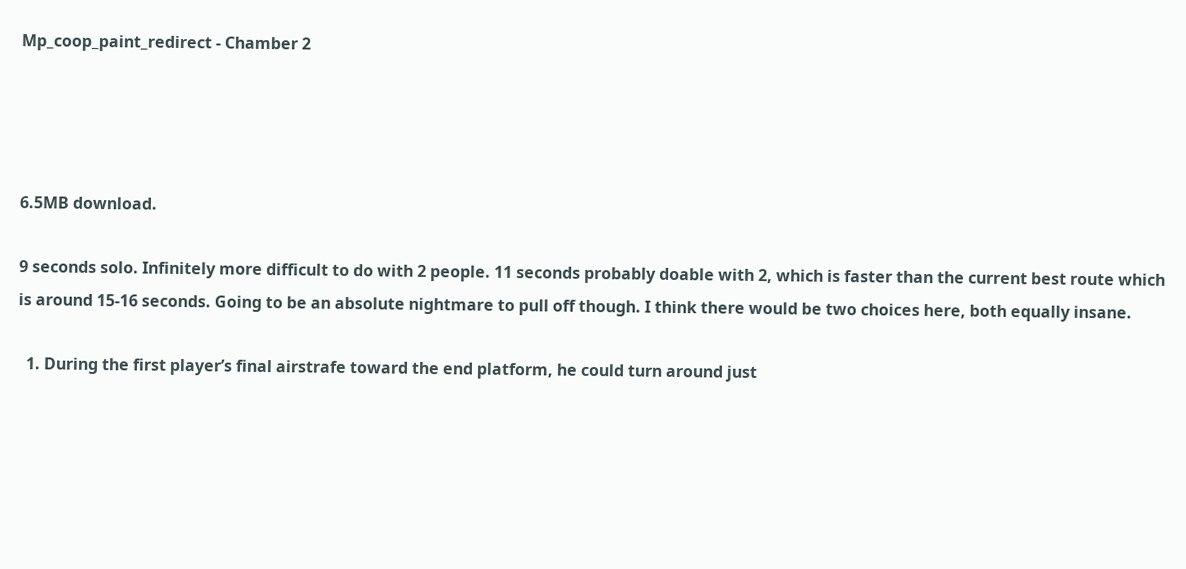Mp_coop_paint_redirect - Chamber 2




6.5MB download.

9 seconds solo. Infinitely more difficult to do with 2 people. 11 seconds probably doable with 2, which is faster than the current best route which is around 15-16 seconds. Going to be an absolute nightmare to pull off though. I think there would be two choices here, both equally insane.

  1. During the first player’s final airstrafe toward the end platform, he could turn around just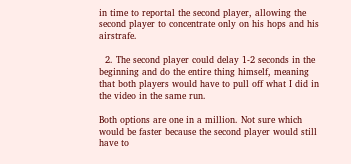in time to reportal the second player, allowing the second player to concentrate only on his hops and his airstrafe.

  2. The second player could delay 1-2 seconds in the beginning and do the entire thing himself, meaning that both players would have to pull off what I did in the video in the same run.

Both options are one in a million. Not sure which would be faster because the second player would still have to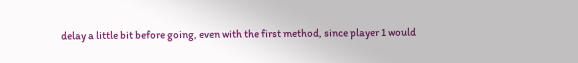delay a little bit before going, even with the first method, since player 1 would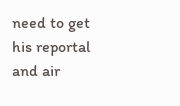need to get his reportal and air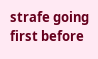strafe going first before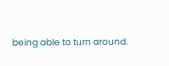being able to turn around.